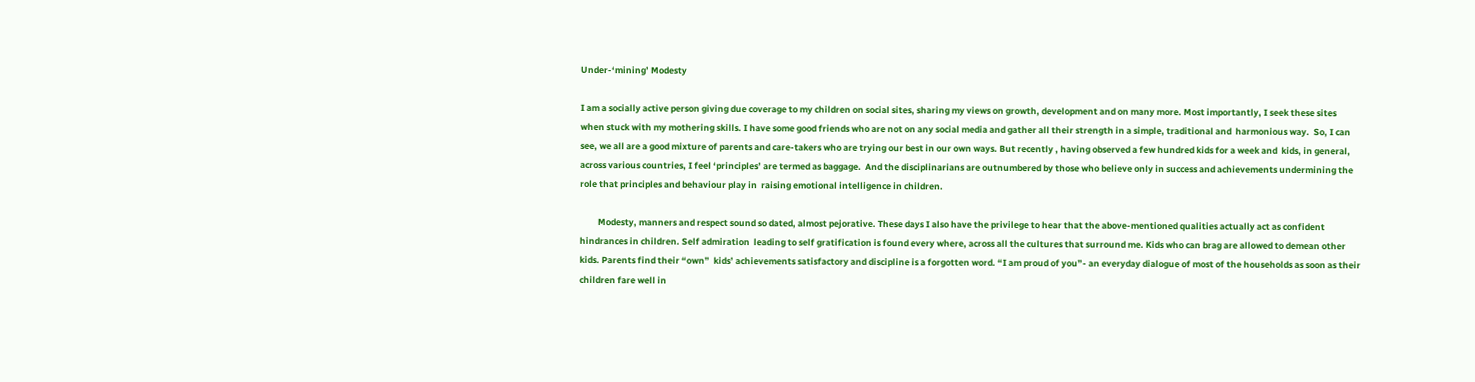Under-‘mining’ Modesty

I am a socially active person giving due coverage to my children on social sites, sharing my views on growth, development and on many more. Most importantly, I seek these sites when stuck with my mothering skills. I have some good friends who are not on any social media and gather all their strength in a simple, traditional and  harmonious way.  So, I can see, we all are a good mixture of parents and care-takers who are trying our best in our own ways. But recently , having observed a few hundred kids for a week and  kids, in general, across various countries, I feel ‘principles’ are termed as baggage.  And the disciplinarians are outnumbered by those who believe only in success and achievements undermining the role that principles and behaviour play in  raising emotional intelligence in children.

         Modesty, manners and respect sound so dated, almost pejorative. These days I also have the privilege to hear that the above-mentioned qualities actually act as confident hindrances in children. Self admiration  leading to self gratification is found every where, across all the cultures that surround me. Kids who can brag are allowed to demean other kids. Parents find their “own”  kids’ achievements satisfactory and discipline is a forgotten word. “I am proud of you”- an everyday dialogue of most of the households as soon as their children fare well in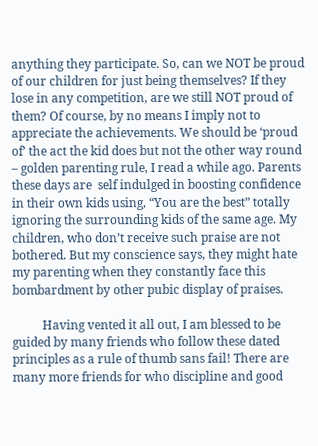anything they participate. So, can we NOT be proud of our children for just being themselves? If they lose in any competition, are we still NOT proud of them? Of course, by no means I imply not to appreciate the achievements. We should be ‘proud of’ the act the kid does but not the other way round – golden parenting rule, I read a while ago. Parents these days are  self indulged in boosting confidence in their own kids using, “You are the best” totally ignoring the surrounding kids of the same age. My children, who don’t receive such praise are not bothered. But my conscience says, they might hate my parenting when they constantly face this bombardment by other pubic display of praises.

          Having vented it all out, I am blessed to be guided by many friends who follow these dated principles as a rule of thumb sans fail! There are many more friends for who discipline and good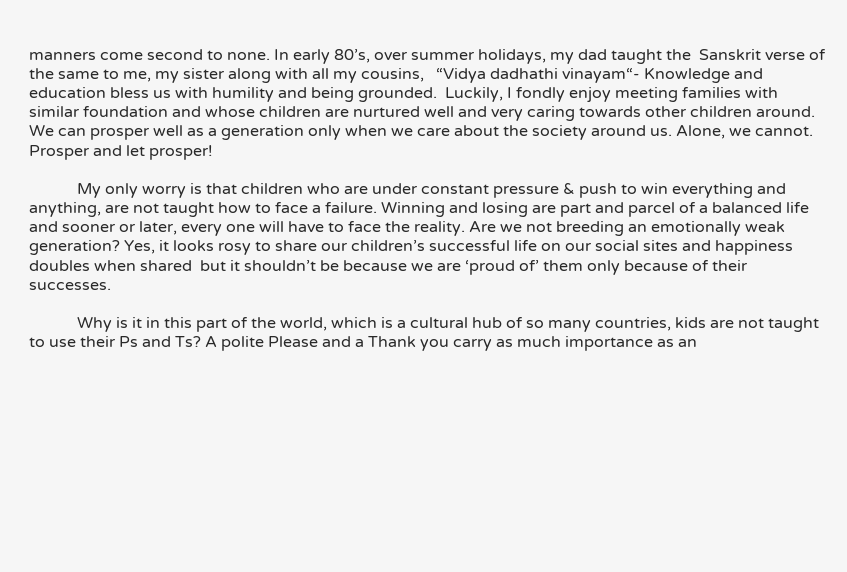manners come second to none. In early 80’s, over summer holidays, my dad taught the  Sanskrit verse of the same to me, my sister along with all my cousins,   “Vidya dadhathi vinayam“- Knowledge and education bless us with humility and being grounded.  Luckily, I fondly enjoy meeting families with similar foundation and whose children are nurtured well and very caring towards other children around. We can prosper well as a generation only when we care about the society around us. Alone, we cannot. Prosper and let prosper!

            My only worry is that children who are under constant pressure & push to win everything and anything, are not taught how to face a failure. Winning and losing are part and parcel of a balanced life and sooner or later, every one will have to face the reality. Are we not breeding an emotionally weak generation? Yes, it looks rosy to share our children’s successful life on our social sites and happiness doubles when shared  but it shouldn’t be because we are ‘proud of’ them only because of their successes.

            Why is it in this part of the world, which is a cultural hub of so many countries, kids are not taught to use their Ps and Ts? A polite Please and a Thank you carry as much importance as an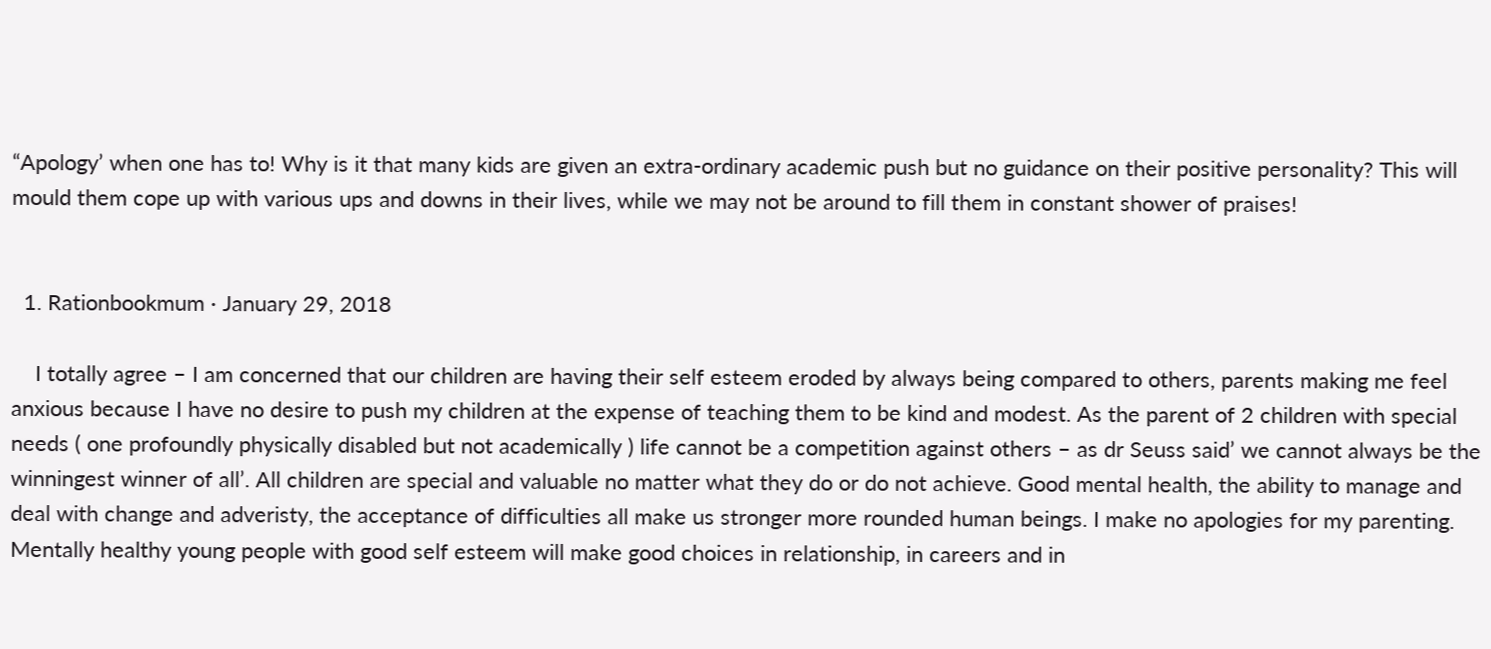“Apology’ when one has to! Why is it that many kids are given an extra-ordinary academic push but no guidance on their positive personality? This will mould them cope up with various ups and downs in their lives, while we may not be around to fill them in constant shower of praises!


  1. Rationbookmum · January 29, 2018

    I totally agree – I am concerned that our children are having their self esteem eroded by always being compared to others, parents making me feel anxious because I have no desire to push my children at the expense of teaching them to be kind and modest. As the parent of 2 children with special needs ( one profoundly physically disabled but not academically ) life cannot be a competition against others – as dr Seuss said’ we cannot always be the winningest winner of all’. All children are special and valuable no matter what they do or do not achieve. Good mental health, the ability to manage and deal with change and adveristy, the acceptance of difficulties all make us stronger more rounded human beings. I make no apologies for my parenting. Mentally healthy young people with good self esteem will make good choices in relationship, in careers and in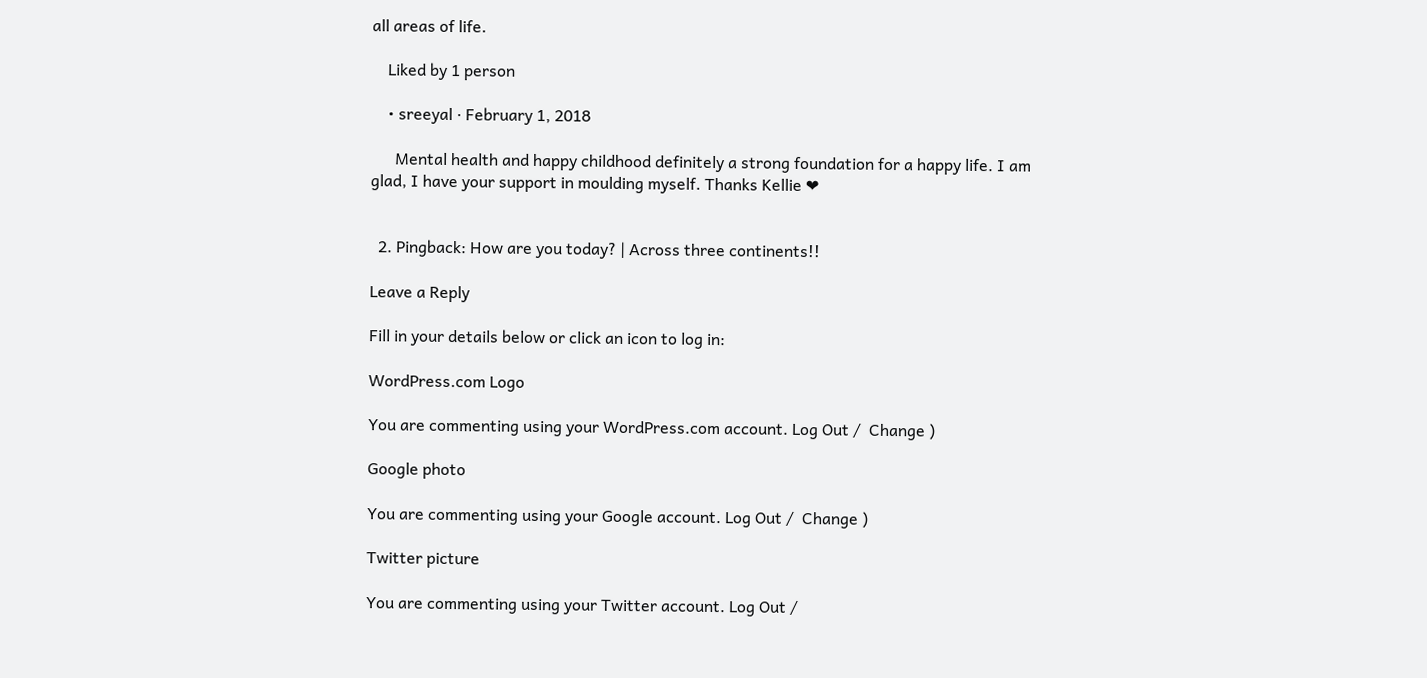all areas of life.

    Liked by 1 person

    • sreeyal · February 1, 2018

      Mental health and happy childhood definitely a strong foundation for a happy life. I am glad, I have your support in moulding myself. Thanks Kellie ❤


  2. Pingback: How are you today? | Across three continents!!

Leave a Reply

Fill in your details below or click an icon to log in:

WordPress.com Logo

You are commenting using your WordPress.com account. Log Out /  Change )

Google photo

You are commenting using your Google account. Log Out /  Change )

Twitter picture

You are commenting using your Twitter account. Log Out /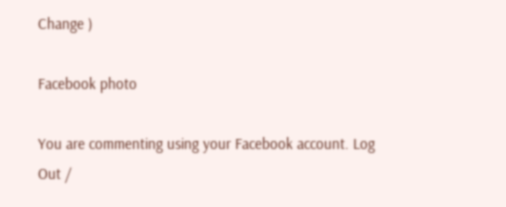Change )

Facebook photo

You are commenting using your Facebook account. Log Out /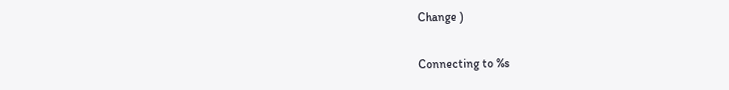Change )

Connecting to %s